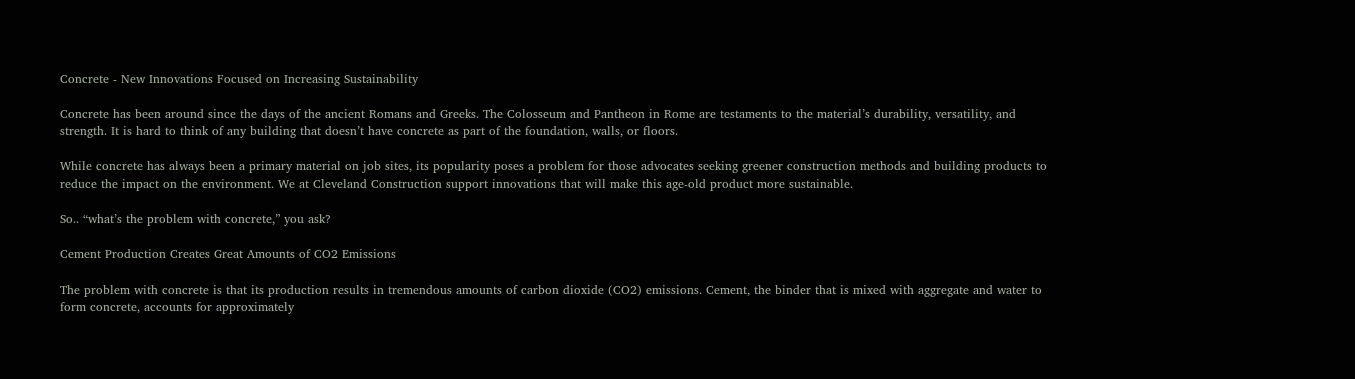Concrete - New Innovations Focused on Increasing Sustainability

Concrete has been around since the days of the ancient Romans and Greeks. The Colosseum and Pantheon in Rome are testaments to the material’s durability, versatility, and strength. It is hard to think of any building that doesn’t have concrete as part of the foundation, walls, or floors.

While concrete has always been a primary material on job sites, its popularity poses a problem for those advocates seeking greener construction methods and building products to reduce the impact on the environment. We at Cleveland Construction support innovations that will make this age-old product more sustainable.

So.. “what’s the problem with concrete,” you ask?

Cement Production Creates Great Amounts of CO2 Emissions

The problem with concrete is that its production results in tremendous amounts of carbon dioxide (CO2) emissions. Cement, the binder that is mixed with aggregate and water to form concrete, accounts for approximately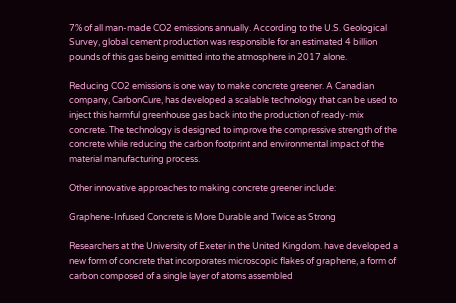7% of all man-made CO2 emissions annually. According to the U.S. Geological Survey, global cement production was responsible for an estimated 4 billion pounds of this gas being emitted into the atmosphere in 2017 alone.

Reducing CO2 emissions is one way to make concrete greener. A Canadian company, CarbonCure, has developed a scalable technology that can be used to inject this harmful greenhouse gas back into the production of ready-mix concrete. The technology is designed to improve the compressive strength of the concrete while reducing the carbon footprint and environmental impact of the material manufacturing process.

Other innovative approaches to making concrete greener include:

Graphene-Infused Concrete is More Durable and Twice as Strong

Researchers at the University of Exeter in the United Kingdom. have developed a new form of concrete that incorporates microscopic flakes of graphene, a form of carbon composed of a single layer of atoms assembled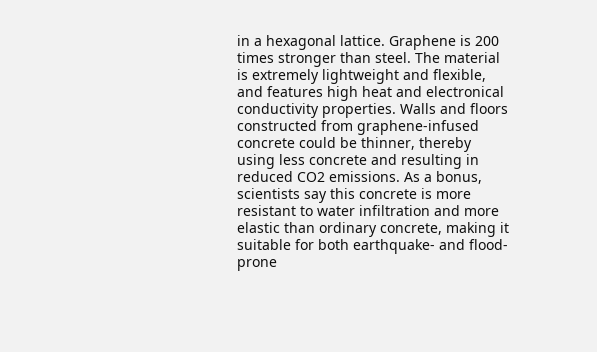in a hexagonal lattice. Graphene is 200 times stronger than steel. The material is extremely lightweight and flexible, and features high heat and electronical conductivity properties. Walls and floors constructed from graphene-infused concrete could be thinner, thereby using less concrete and resulting in reduced CO2 emissions. As a bonus, scientists say this concrete is more resistant to water infiltration and more elastic than ordinary concrete, making it suitable for both earthquake- and flood-prone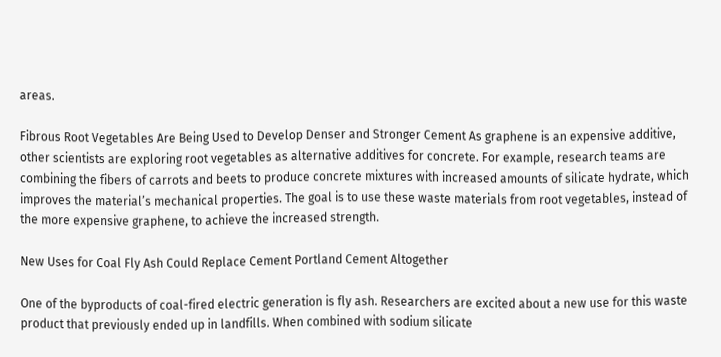areas.

Fibrous Root Vegetables Are Being Used to Develop Denser and Stronger Cement As graphene is an expensive additive, other scientists are exploring root vegetables as alternative additives for concrete. For example, research teams are combining the fibers of carrots and beets to produce concrete mixtures with increased amounts of silicate hydrate, which improves the material’s mechanical properties. The goal is to use these waste materials from root vegetables, instead of the more expensive graphene, to achieve the increased strength.

New Uses for Coal Fly Ash Could Replace Cement Portland Cement Altogether

One of the byproducts of coal-fired electric generation is fly ash. Researchers are excited about a new use for this waste product that previously ended up in landfills. When combined with sodium silicate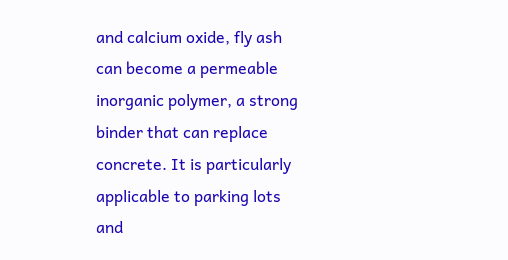and calcium oxide, fly ash can become a permeable inorganic polymer, a strong binder that can replace concrete. It is particularly applicable to parking lots and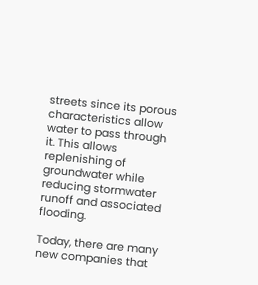streets since its porous characteristics allow water to pass through it. This allows replenishing of groundwater while reducing stormwater runoff and associated flooding.

Today, there are many new companies that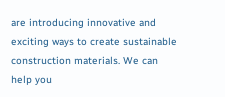are introducing innovative and exciting ways to create sustainable construction materials. We can help you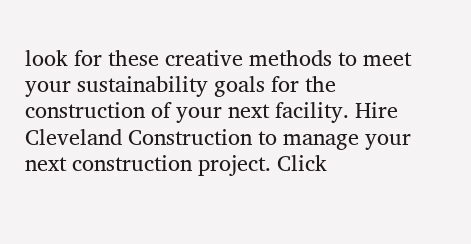look for these creative methods to meet your sustainability goals for the construction of your next facility. Hire Cleveland Construction to manage your next construction project. Click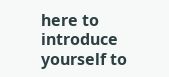here to introduce yourself to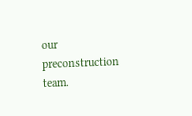our preconstruction team.